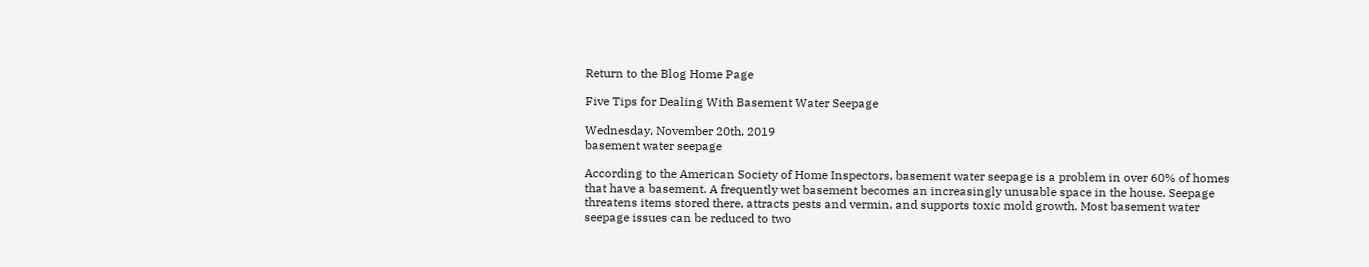Return to the Blog Home Page

Five Tips for Dealing With Basement Water Seepage

Wednesday, November 20th, 2019
basement water seepage

According to the American Society of Home Inspectors, basement water seepage is a problem in over 60% of homes that have a basement. A frequently wet basement becomes an increasingly unusable space in the house. Seepage threatens items stored there, attracts pests and vermin, and supports toxic mold growth. Most basement water seepage issues can be reduced to two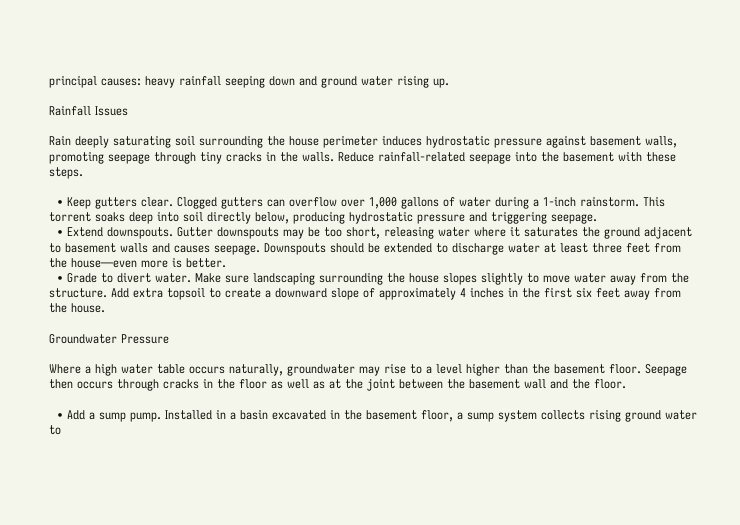principal causes: heavy rainfall seeping down and ground water rising up.

Rainfall Issues

Rain deeply saturating soil surrounding the house perimeter induces hydrostatic pressure against basement walls, promoting seepage through tiny cracks in the walls. Reduce rainfall-related seepage into the basement with these steps.

  • Keep gutters clear. Clogged gutters can overflow over 1,000 gallons of water during a 1-inch rainstorm. This torrent soaks deep into soil directly below, producing hydrostatic pressure and triggering seepage.
  • Extend downspouts. Gutter downspouts may be too short, releasing water where it saturates the ground adjacent to basement walls and causes seepage. Downspouts should be extended to discharge water at least three feet from the house—even more is better.
  • Grade to divert water. Make sure landscaping surrounding the house slopes slightly to move water away from the structure. Add extra topsoil to create a downward slope of approximately 4 inches in the first six feet away from the house.

Groundwater Pressure

Where a high water table occurs naturally, groundwater may rise to a level higher than the basement floor. Seepage then occurs through cracks in the floor as well as at the joint between the basement wall and the floor.

  • Add a sump pump. Installed in a basin excavated in the basement floor, a sump system collects rising ground water to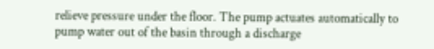relieve pressure under the floor. The pump actuates automatically to pump water out of the basin through a discharge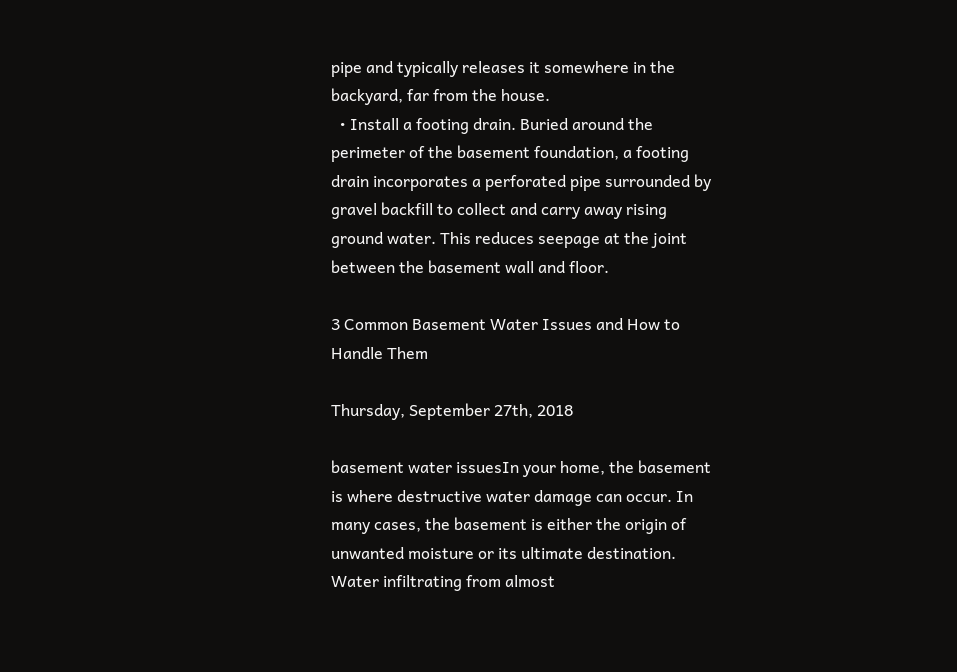pipe and typically releases it somewhere in the backyard, far from the house.
  • Install a footing drain. Buried around the perimeter of the basement foundation, a footing drain incorporates a perforated pipe surrounded by gravel backfill to collect and carry away rising ground water. This reduces seepage at the joint between the basement wall and floor.

3 Common Basement Water Issues and How to Handle Them

Thursday, September 27th, 2018

basement water issuesIn your home, the basement is where destructive water damage can occur. In many cases, the basement is either the origin of unwanted moisture or its ultimate destination. Water infiltrating from almost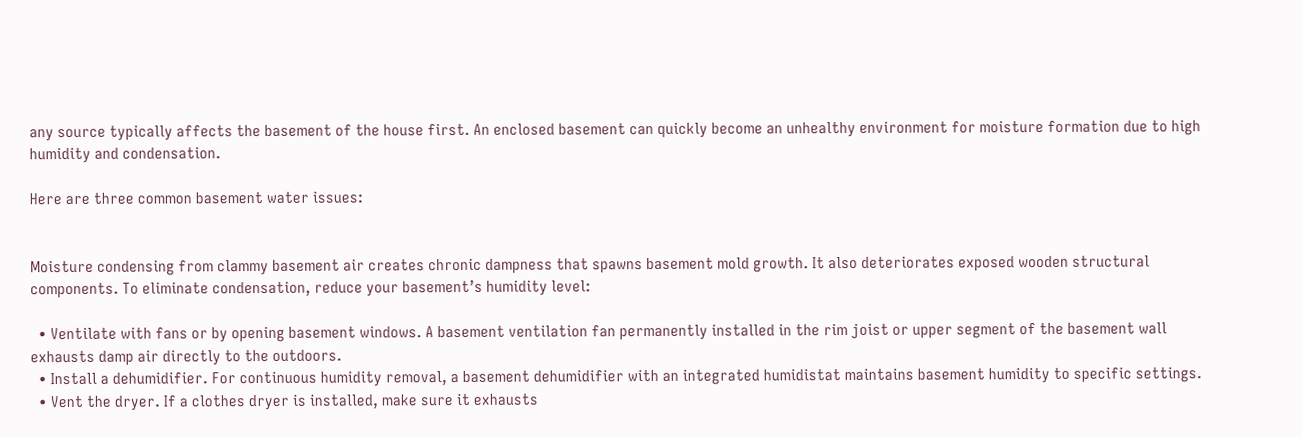any source typically affects the basement of the house first. An enclosed basement can quickly become an unhealthy environment for moisture formation due to high humidity and condensation.

Here are three common basement water issues:


Moisture condensing from clammy basement air creates chronic dampness that spawns basement mold growth. It also deteriorates exposed wooden structural components. To eliminate condensation, reduce your basement’s humidity level:

  • Ventilate with fans or by opening basement windows. A basement ventilation fan permanently installed in the rim joist or upper segment of the basement wall exhausts damp air directly to the outdoors.
  • Install a dehumidifier. For continuous humidity removal, a basement dehumidifier with an integrated humidistat maintains basement humidity to specific settings.
  • Vent the dryer. If a clothes dryer is installed, make sure it exhausts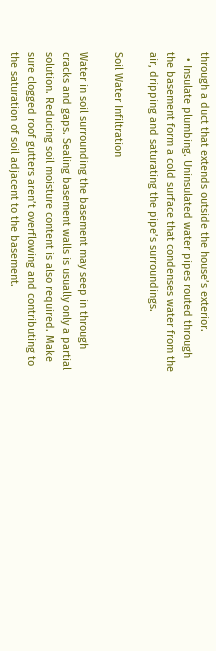through a duct that extends outside the house’s exterior.
  • Insulate plumbing. Uninsulated water pipes routed through the basement form a cold surface that condenses water from the air, dripping and saturating the pipe’s surroundings.

Soil Water Infiltration

Water in soil surrounding the basement may seep in through cracks and gaps. Sealing basement walls is usually only a partial solution. Reducing soil moisture content is also required. Make sure clogged roof gutters aren’t overflowing and contributing to the saturation of soil adjacent to the basement.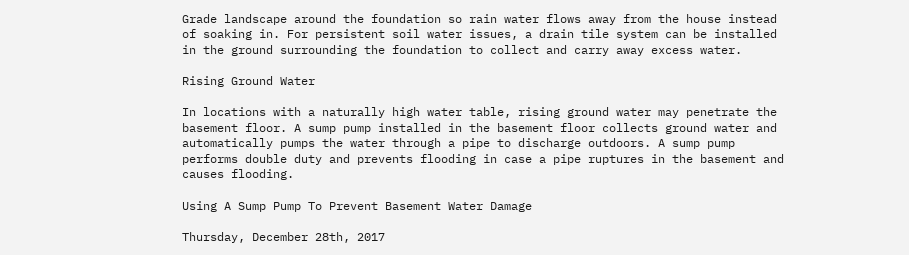Grade landscape around the foundation so rain water flows away from the house instead of soaking in. For persistent soil water issues, a drain tile system can be installed in the ground surrounding the foundation to collect and carry away excess water.

Rising Ground Water

In locations with a naturally high water table, rising ground water may penetrate the basement floor. A sump pump installed in the basement floor collects ground water and automatically pumps the water through a pipe to discharge outdoors. A sump pump performs double duty and prevents flooding in case a pipe ruptures in the basement and causes flooding.

Using A Sump Pump To Prevent Basement Water Damage

Thursday, December 28th, 2017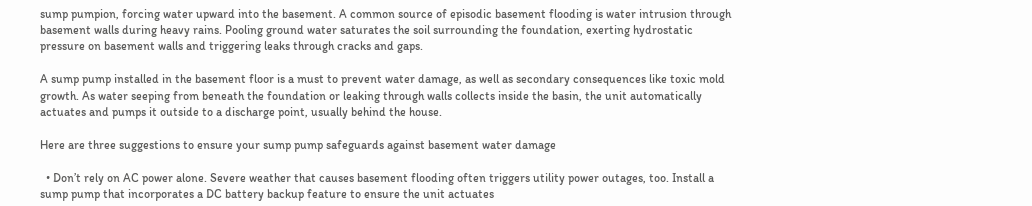sump pumpion, forcing water upward into the basement. A common source of episodic basement flooding is water intrusion through basement walls during heavy rains. Pooling ground water saturates the soil surrounding the foundation, exerting hydrostatic pressure on basement walls and triggering leaks through cracks and gaps.

A sump pump installed in the basement floor is a must to prevent water damage, as well as secondary consequences like toxic mold growth. As water seeping from beneath the foundation or leaking through walls collects inside the basin, the unit automatically actuates and pumps it outside to a discharge point, usually behind the house.

Here are three suggestions to ensure your sump pump safeguards against basement water damage

  • Don’t rely on AC power alone. Severe weather that causes basement flooding often triggers utility power outages, too. Install a sump pump that incorporates a DC battery backup feature to ensure the unit actuates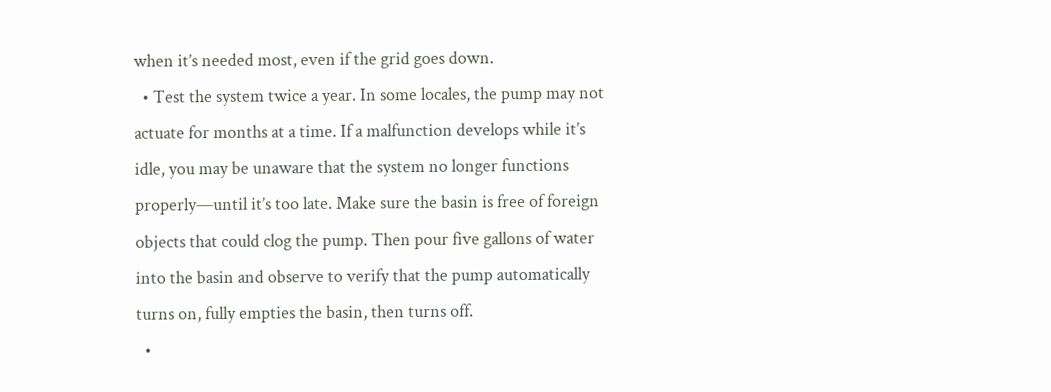when it’s needed most, even if the grid goes down.
  • Test the system twice a year. In some locales, the pump may not actuate for months at a time. If a malfunction develops while it’s idle, you may be unaware that the system no longer functions properly—until it’s too late. Make sure the basin is free of foreign objects that could clog the pump. Then pour five gallons of water into the basin and observe to verify that the pump automatically turns on, fully empties the basin, then turns off.
  •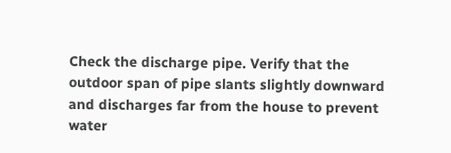Check the discharge pipe. Verify that the outdoor span of pipe slants slightly downward and discharges far from the house to prevent water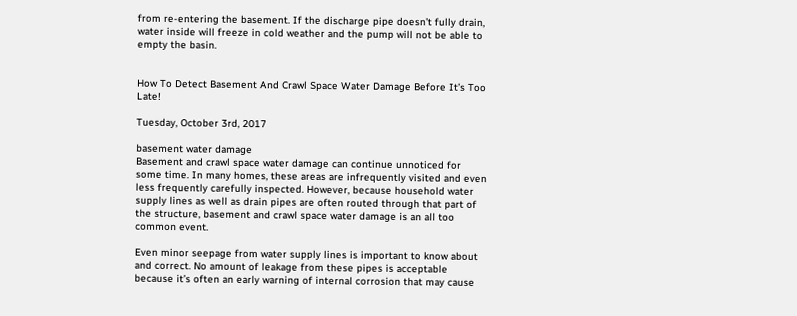from re-entering the basement. If the discharge pipe doesn’t fully drain, water inside will freeze in cold weather and the pump will not be able to empty the basin.


How To Detect Basement And Crawl Space Water Damage Before It’s Too Late!

Tuesday, October 3rd, 2017

basement water damage
Basement and crawl space water damage can continue unnoticed for some time. In many homes, these areas are infrequently visited and even less frequently carefully inspected. However, because household water supply lines as well as drain pipes are often routed through that part of the structure, basement and crawl space water damage is an all too common event.

Even minor seepage from water supply lines is important to know about and correct. No amount of leakage from these pipes is acceptable because it’s often an early warning of internal corrosion that may cause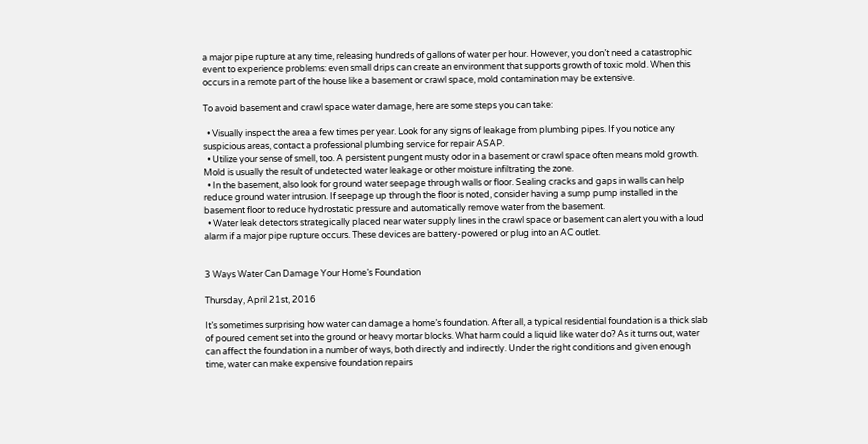a major pipe rupture at any time, releasing hundreds of gallons of water per hour. However, you don’t need a catastrophic event to experience problems: even small drips can create an environment that supports growth of toxic mold. When this occurs in a remote part of the house like a basement or crawl space, mold contamination may be extensive.

To avoid basement and crawl space water damage, here are some steps you can take:

  • Visually inspect the area a few times per year. Look for any signs of leakage from plumbing pipes. If you notice any suspicious areas, contact a professional plumbing service for repair ASAP.
  • Utilize your sense of smell, too. A persistent pungent musty odor in a basement or crawl space often means mold growth. Mold is usually the result of undetected water leakage or other moisture infiltrating the zone.
  • In the basement, also look for ground water seepage through walls or floor. Sealing cracks and gaps in walls can help reduce ground water intrusion. If seepage up through the floor is noted, consider having a sump pump installed in the basement floor to reduce hydrostatic pressure and automatically remove water from the basement.
  • Water leak detectors strategically placed near water supply lines in the crawl space or basement can alert you with a loud alarm if a major pipe rupture occurs. These devices are battery-powered or plug into an AC outlet.


3 Ways Water Can Damage Your Home’s Foundation

Thursday, April 21st, 2016

It’s sometimes surprising how water can damage a home’s foundation. After all, a typical residential foundation is a thick slab of poured cement set into the ground or heavy mortar blocks. What harm could a liquid like water do? As it turns out, water can affect the foundation in a number of ways, both directly and indirectly. Under the right conditions and given enough time, water can make expensive foundation repairs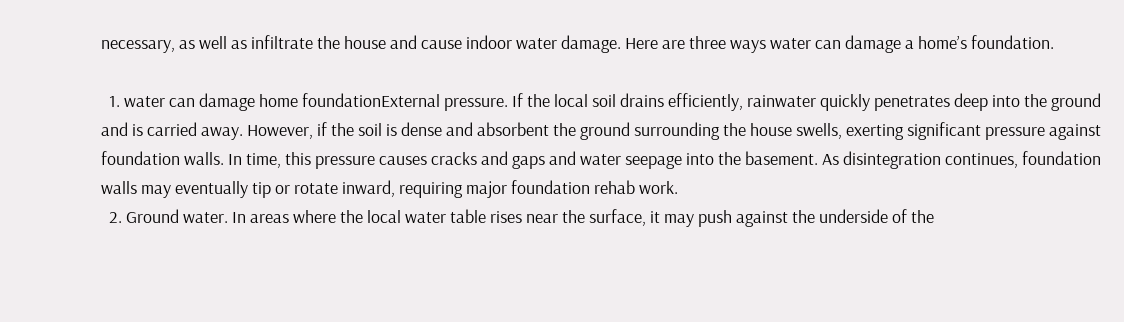necessary, as well as infiltrate the house and cause indoor water damage. Here are three ways water can damage a home’s foundation.

  1. water can damage home foundationExternal pressure. If the local soil drains efficiently, rainwater quickly penetrates deep into the ground and is carried away. However, if the soil is dense and absorbent the ground surrounding the house swells, exerting significant pressure against foundation walls. In time, this pressure causes cracks and gaps and water seepage into the basement. As disintegration continues, foundation walls may eventually tip or rotate inward, requiring major foundation rehab work.
  2. Ground water. In areas where the local water table rises near the surface, it may push against the underside of the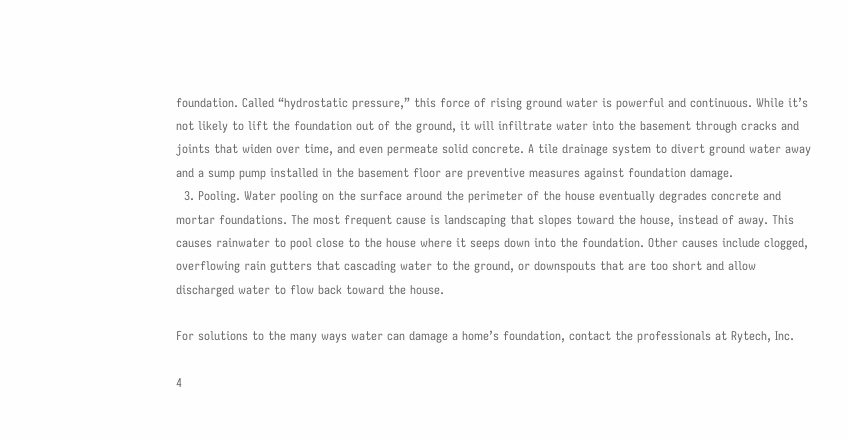foundation. Called “hydrostatic pressure,” this force of rising ground water is powerful and continuous. While it’s not likely to lift the foundation out of the ground, it will infiltrate water into the basement through cracks and joints that widen over time, and even permeate solid concrete. A tile drainage system to divert ground water away and a sump pump installed in the basement floor are preventive measures against foundation damage.
  3. Pooling. Water pooling on the surface around the perimeter of the house eventually degrades concrete and mortar foundations. The most frequent cause is landscaping that slopes toward the house, instead of away. This causes rainwater to pool close to the house where it seeps down into the foundation. Other causes include clogged, overflowing rain gutters that cascading water to the ground, or downspouts that are too short and allow discharged water to flow back toward the house.

For solutions to the many ways water can damage a home’s foundation, contact the professionals at Rytech, Inc.

4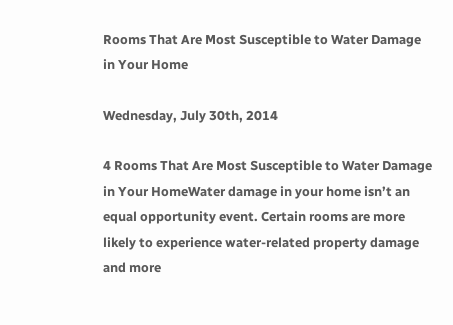Rooms That Are Most Susceptible to Water Damage in Your Home

Wednesday, July 30th, 2014

4 Rooms That Are Most Susceptible to Water Damage in Your HomeWater damage in your home isn’t an equal opportunity event. Certain rooms are more likely to experience water-related property damage and more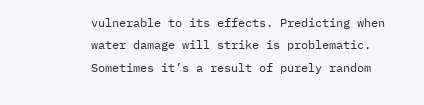vulnerable to its effects. Predicting when water damage will strike is problematic. Sometimes it’s a result of purely random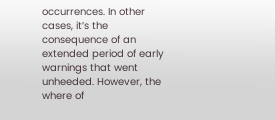occurrences. In other cases, it’s the consequence of an extended period of early warnings that went unheeded. However, the where of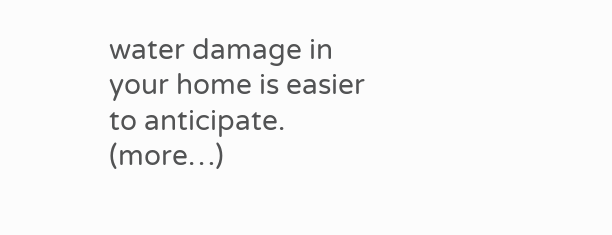water damage in your home is easier to anticipate. (more…)